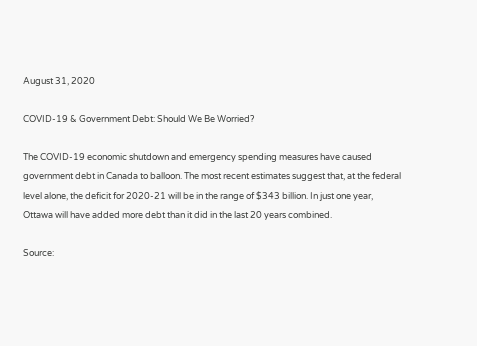August 31, 2020

COVID-19 & Government Debt: Should We Be Worried?

The COVID-19 economic shutdown and emergency spending measures have caused government debt in Canada to balloon. The most recent estimates suggest that, at the federal level alone, the deficit for 2020-21 will be in the range of $343 billion. In just one year, Ottawa will have added more debt than it did in the last 20 years combined.

Source: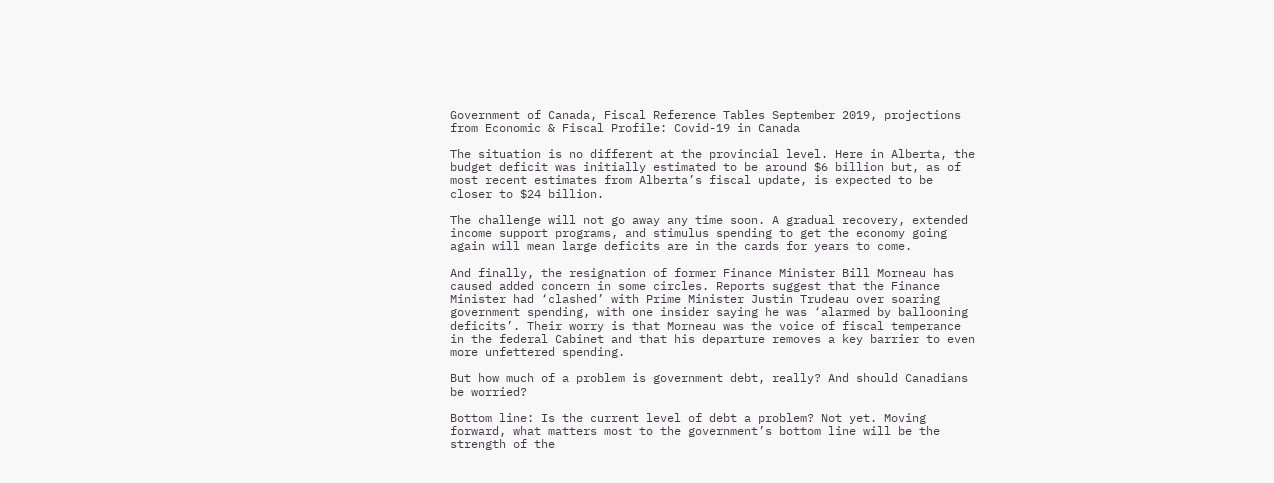Government of Canada, Fiscal Reference Tables September 2019, projections from Economic & Fiscal Profile: Covid-19 in Canada

The situation is no different at the provincial level. Here in Alberta, the budget deficit was initially estimated to be around $6 billion but, as of most recent estimates from Alberta’s fiscal update, is expected to be closer to $24 billion.

The challenge will not go away any time soon. A gradual recovery, extended income support programs, and stimulus spending to get the economy going again will mean large deficits are in the cards for years to come.

And finally, the resignation of former Finance Minister Bill Morneau has caused added concern in some circles. Reports suggest that the Finance Minister had ‘clashed’ with Prime Minister Justin Trudeau over soaring government spending, with one insider saying he was ‘alarmed by ballooning deficits’. Their worry is that Morneau was the voice of fiscal temperance in the federal Cabinet and that his departure removes a key barrier to even more unfettered spending.

But how much of a problem is government debt, really? And should Canadians be worried?

Bottom line: Is the current level of debt a problem? Not yet. Moving forward, what matters most to the government’s bottom line will be the strength of the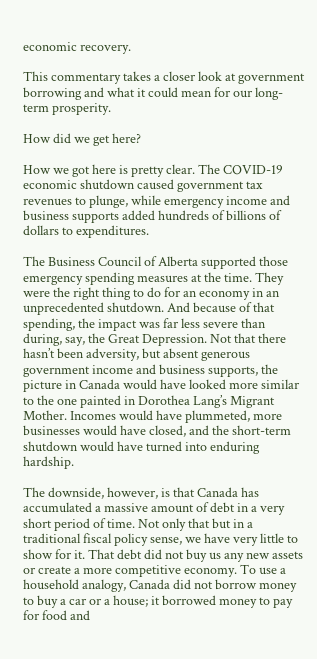economic recovery.

This commentary takes a closer look at government borrowing and what it could mean for our long-term prosperity.

How did we get here?

How we got here is pretty clear. The COVID-19 economic shutdown caused government tax revenues to plunge, while emergency income and business supports added hundreds of billions of dollars to expenditures.

The Business Council of Alberta supported those emergency spending measures at the time. They were the right thing to do for an economy in an unprecedented shutdown. And because of that spending, the impact was far less severe than during, say, the Great Depression. Not that there hasn’t been adversity, but absent generous government income and business supports, the picture in Canada would have looked more similar to the one painted in Dorothea Lang’s Migrant Mother. Incomes would have plummeted, more businesses would have closed, and the short-term shutdown would have turned into enduring hardship.

The downside, however, is that Canada has accumulated a massive amount of debt in a very short period of time. Not only that but in a traditional fiscal policy sense, we have very little to show for it. That debt did not buy us any new assets or create a more competitive economy. To use a household analogy, Canada did not borrow money to buy a car or a house; it borrowed money to pay for food and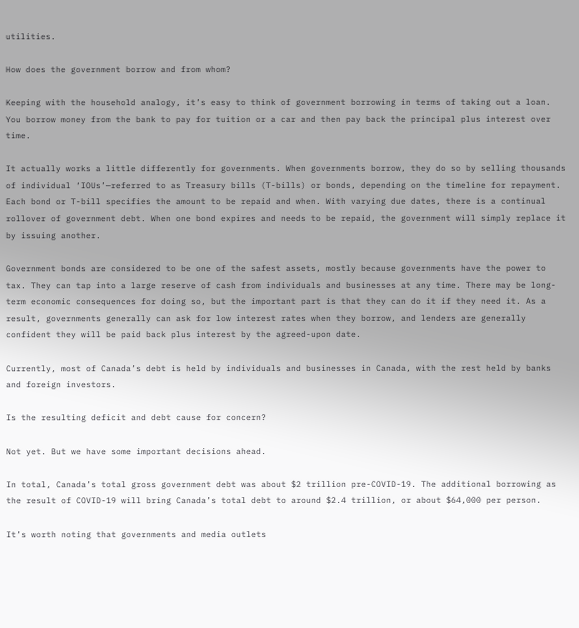utilities.

How does the government borrow and from whom?

Keeping with the household analogy, it’s easy to think of government borrowing in terms of taking out a loan. You borrow money from the bank to pay for tuition or a car and then pay back the principal plus interest over time.

It actually works a little differently for governments. When governments borrow, they do so by selling thousands of individual ‘IOUs’—referred to as Treasury bills (T-bills) or bonds, depending on the timeline for repayment. Each bond or T-bill specifies the amount to be repaid and when. With varying due dates, there is a continual rollover of government debt. When one bond expires and needs to be repaid, the government will simply replace it by issuing another.

Government bonds are considered to be one of the safest assets, mostly because governments have the power to tax. They can tap into a large reserve of cash from individuals and businesses at any time. There may be long-term economic consequences for doing so, but the important part is that they can do it if they need it. As a result, governments generally can ask for low interest rates when they borrow, and lenders are generally confident they will be paid back plus interest by the agreed-upon date.

Currently, most of Canada’s debt is held by individuals and businesses in Canada, with the rest held by banks and foreign investors.

Is the resulting deficit and debt cause for concern?

Not yet. But we have some important decisions ahead.

In total, Canada’s total gross government debt was about $2 trillion pre-COVID-19. The additional borrowing as the result of COVID-19 will bring Canada’s total debt to around $2.4 trillion, or about $64,000 per person.

It’s worth noting that governments and media outlets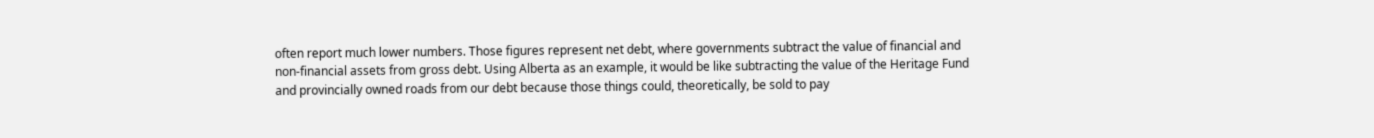often report much lower numbers. Those figures represent net debt, where governments subtract the value of financial and non-financial assets from gross debt. Using Alberta as an example, it would be like subtracting the value of the Heritage Fund and provincially owned roads from our debt because those things could, theoretically, be sold to pay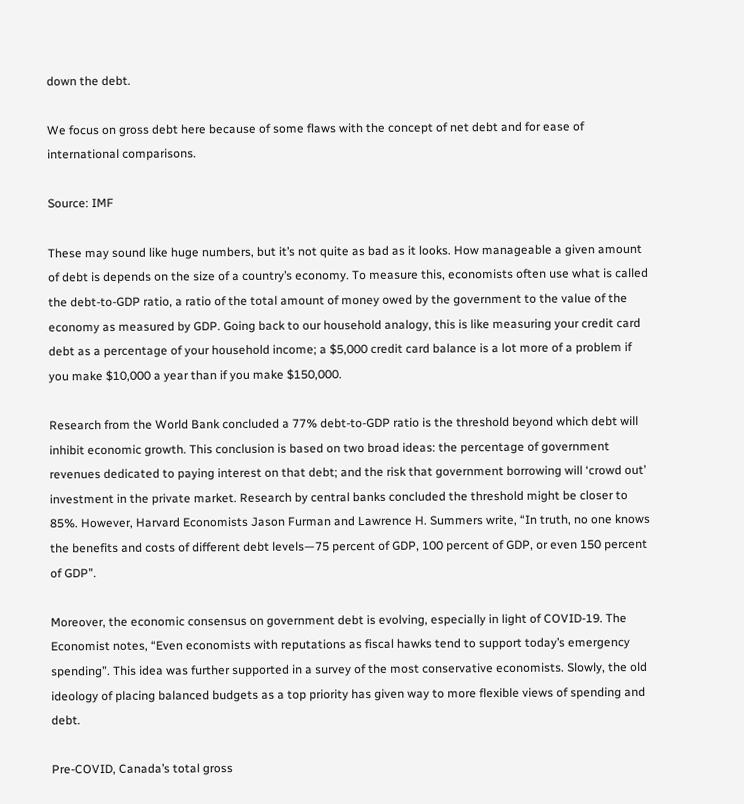down the debt.

We focus on gross debt here because of some flaws with the concept of net debt and for ease of international comparisons.

Source: IMF

These may sound like huge numbers, but it’s not quite as bad as it looks. How manageable a given amount of debt is depends on the size of a country’s economy. To measure this, economists often use what is called the debt-to-GDP ratio, a ratio of the total amount of money owed by the government to the value of the economy as measured by GDP. Going back to our household analogy, this is like measuring your credit card debt as a percentage of your household income; a $5,000 credit card balance is a lot more of a problem if you make $10,000 a year than if you make $150,000.

Research from the World Bank concluded a 77% debt-to-GDP ratio is the threshold beyond which debt will inhibit economic growth. This conclusion is based on two broad ideas: the percentage of government revenues dedicated to paying interest on that debt; and the risk that government borrowing will ‘crowd out’ investment in the private market. Research by central banks concluded the threshold might be closer to 85%. However, Harvard Economists Jason Furman and Lawrence H. Summers write, “In truth, no one knows the benefits and costs of different debt levels—75 percent of GDP, 100 percent of GDP, or even 150 percent of GDP”.

Moreover, the economic consensus on government debt is evolving, especially in light of COVID-19. The Economist notes, “Even economists with reputations as fiscal hawks tend to support today’s emergency spending”. This idea was further supported in a survey of the most conservative economists. Slowly, the old ideology of placing balanced budgets as a top priority has given way to more flexible views of spending and debt.

Pre-COVID, Canada’s total gross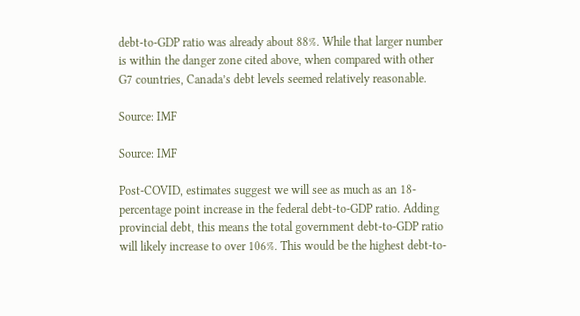debt-to-GDP ratio was already about 88%. While that larger number is within the danger zone cited above, when compared with other G7 countries, Canada’s debt levels seemed relatively reasonable.

Source: IMF

Source: IMF

Post-COVID, estimates suggest we will see as much as an 18-percentage point increase in the federal debt-to-GDP ratio. Adding provincial debt, this means the total government debt-to-GDP ratio will likely increase to over 106%. This would be the highest debt-to-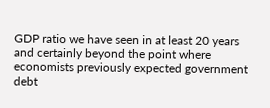GDP ratio we have seen in at least 20 years and certainly beyond the point where economists previously expected government debt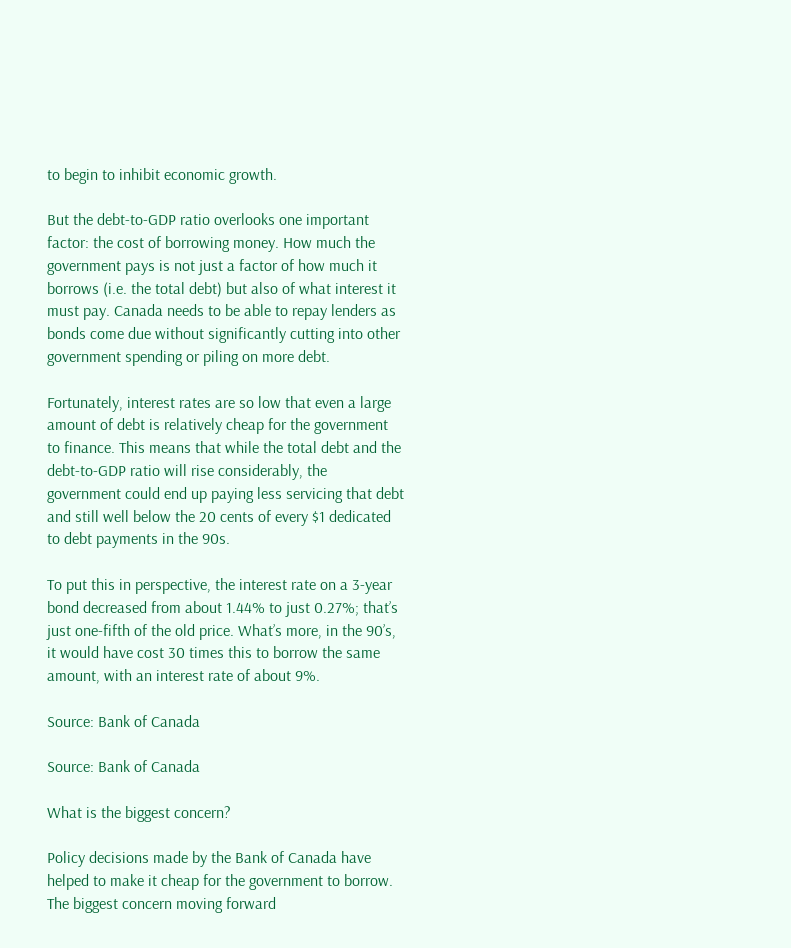to begin to inhibit economic growth.

But the debt-to-GDP ratio overlooks one important factor: the cost of borrowing money. How much the government pays is not just a factor of how much it borrows (i.e. the total debt) but also of what interest it must pay. Canada needs to be able to repay lenders as bonds come due without significantly cutting into other government spending or piling on more debt.

Fortunately, interest rates are so low that even a large amount of debt is relatively cheap for the government to finance. This means that while the total debt and the debt-to-GDP ratio will rise considerably, the government could end up paying less servicing that debt and still well below the 20 cents of every $1 dedicated to debt payments in the 90s.

To put this in perspective, the interest rate on a 3-year bond decreased from about 1.44% to just 0.27%; that’s just one-fifth of the old price. What’s more, in the 90’s, it would have cost 30 times this to borrow the same amount, with an interest rate of about 9%.

Source: Bank of Canada

Source: Bank of Canada

What is the biggest concern?

Policy decisions made by the Bank of Canada have helped to make it cheap for the government to borrow. The biggest concern moving forward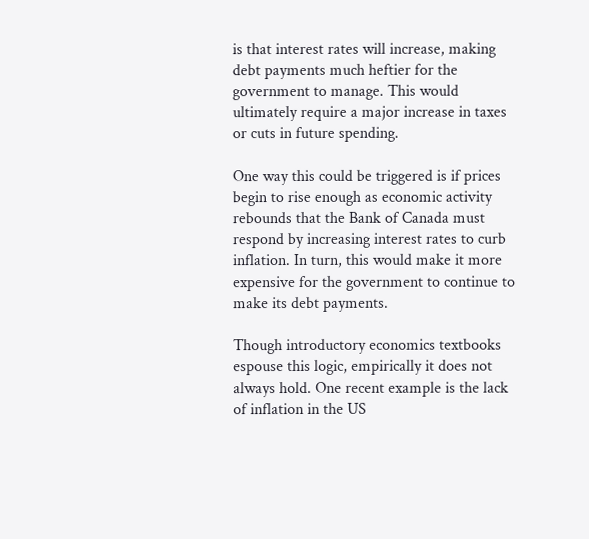is that interest rates will increase, making debt payments much heftier for the government to manage. This would ultimately require a major increase in taxes or cuts in future spending.

One way this could be triggered is if prices begin to rise enough as economic activity rebounds that the Bank of Canada must respond by increasing interest rates to curb inflation. In turn, this would make it more expensive for the government to continue to make its debt payments.

Though introductory economics textbooks espouse this logic, empirically it does not always hold. One recent example is the lack of inflation in the US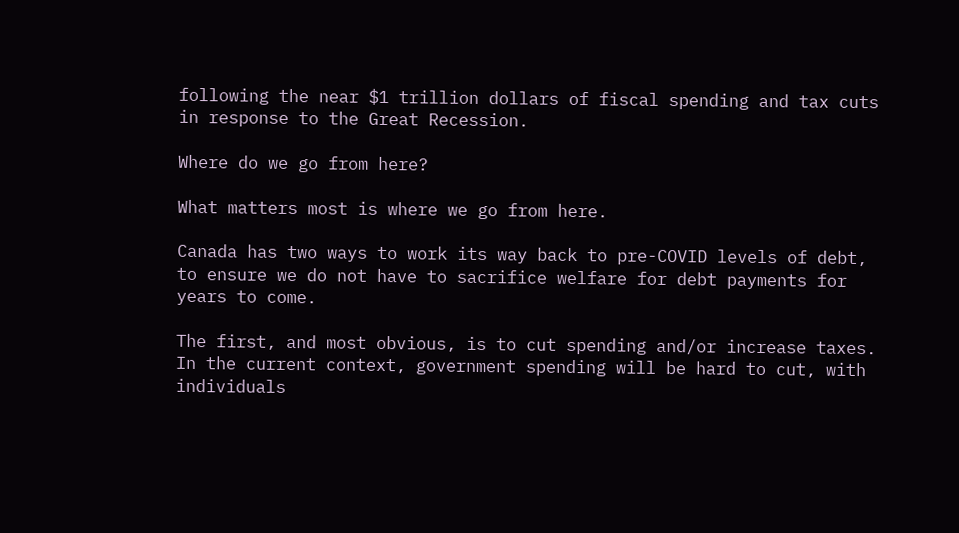following the near $1 trillion dollars of fiscal spending and tax cuts in response to the Great Recession.

Where do we go from here?

What matters most is where we go from here.

Canada has two ways to work its way back to pre-COVID levels of debt, to ensure we do not have to sacrifice welfare for debt payments for years to come.

The first, and most obvious, is to cut spending and/or increase taxes. In the current context, government spending will be hard to cut, with individuals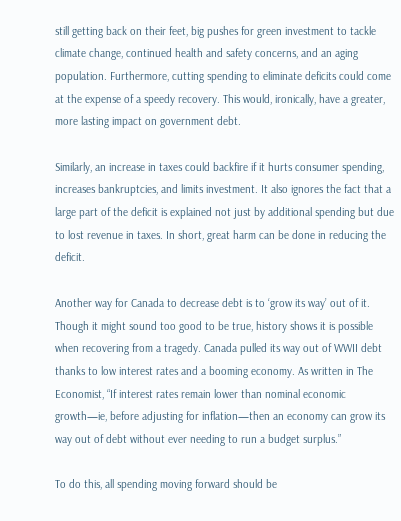still getting back on their feet, big pushes for green investment to tackle climate change, continued health and safety concerns, and an aging population. Furthermore, cutting spending to eliminate deficits could come at the expense of a speedy recovery. This would, ironically, have a greater, more lasting impact on government debt.

Similarly, an increase in taxes could backfire if it hurts consumer spending, increases bankruptcies, and limits investment. It also ignores the fact that a large part of the deficit is explained not just by additional spending but due to lost revenue in taxes. In short, great harm can be done in reducing the deficit.

Another way for Canada to decrease debt is to ‘grow its way’ out of it. Though it might sound too good to be true, history shows it is possible when recovering from a tragedy. Canada pulled its way out of WWII debt thanks to low interest rates and a booming economy. As written in The Economist, “If interest rates remain lower than nominal economic growth—ie, before adjusting for inflation—then an economy can grow its way out of debt without ever needing to run a budget surplus.”

To do this, all spending moving forward should be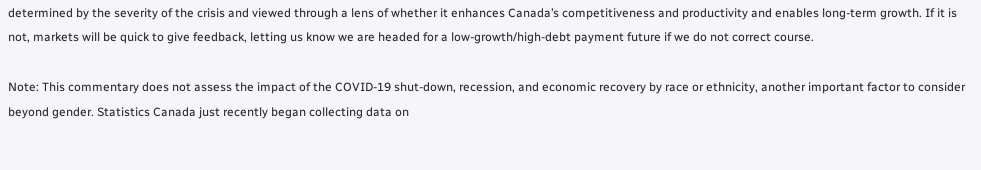determined by the severity of the crisis and viewed through a lens of whether it enhances Canada’s competitiveness and productivity and enables long-term growth. If it is not, markets will be quick to give feedback, letting us know we are headed for a low-growth/high-debt payment future if we do not correct course.

Note: This commentary does not assess the impact of the COVID-19 shut-down, recession, and economic recovery by race or ethnicity, another important factor to consider beyond gender. Statistics Canada just recently began collecting data on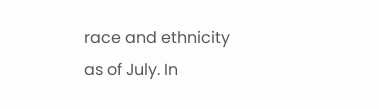race and ethnicity as of July. In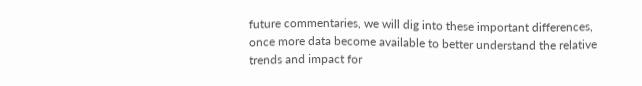future commentaries, we will dig into these important differences, once more data become available to better understand the relative trends and impact for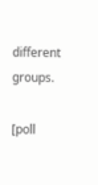different groups.

[poll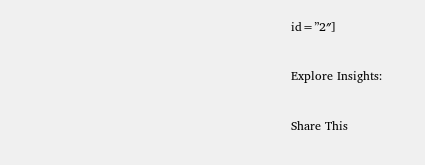id=”2″]

Explore Insights:

Share This